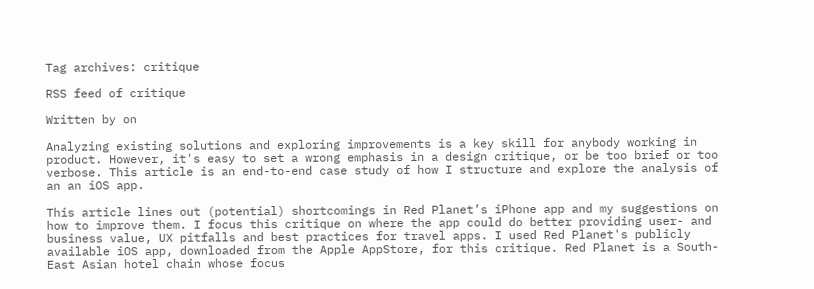Tag archives: critique

RSS feed of critique

Written by on

Analyzing existing solutions and exploring improvements is a key skill for anybody working in product. However, it's easy to set a wrong emphasis in a design critique, or be too brief or too verbose. This article is an end-to-end case study of how I structure and explore the analysis of an an iOS app.

This article lines out (potential) shortcomings in Red Planet’s iPhone app and my suggestions on how to improve them. I focus this critique on where the app could do better providing user- and business value, UX pitfalls and best practices for travel apps. I used Red Planet's publicly available iOS app, downloaded from the Apple AppStore, for this critique. Red Planet is a South-East Asian hotel chain whose focus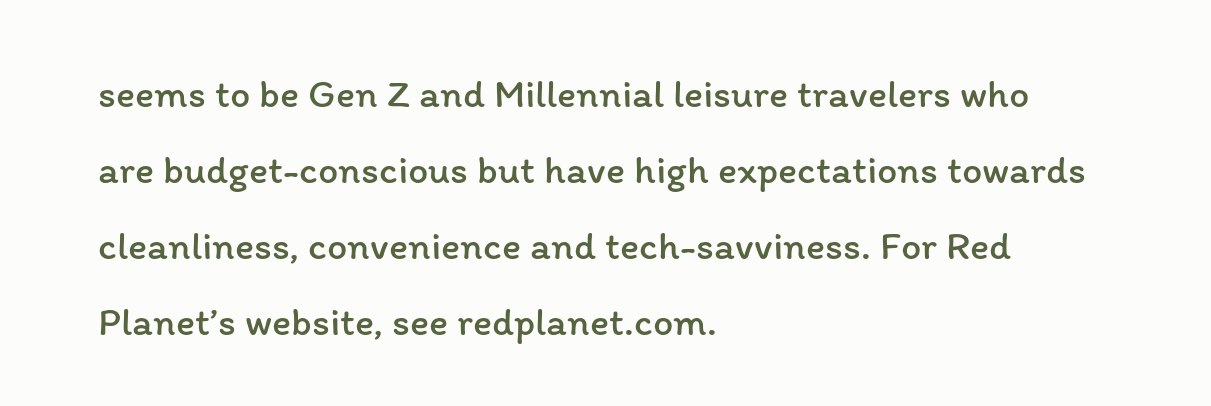seems to be Gen Z and Millennial leisure travelers who are budget-conscious but have high expectations towards cleanliness, convenience and tech-savviness. For Red Planet’s website, see redplanet.com.